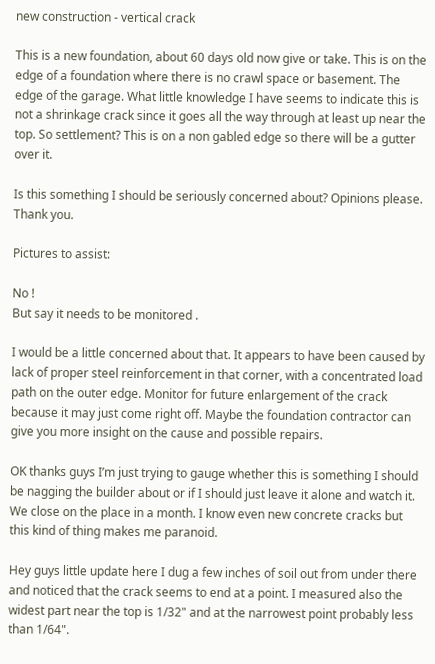new construction - vertical crack

This is a new foundation, about 60 days old now give or take. This is on the edge of a foundation where there is no crawl space or basement. The edge of the garage. What little knowledge I have seems to indicate this is not a shrinkage crack since it goes all the way through at least up near the top. So settlement? This is on a non gabled edge so there will be a gutter over it.

Is this something I should be seriously concerned about? Opinions please. Thank you.

Pictures to assist:

No !
But say it needs to be monitored .

I would be a little concerned about that. It appears to have been caused by lack of proper steel reinforcement in that corner, with a concentrated load path on the outer edge. Monitor for future enlargement of the crack because it may just come right off. Maybe the foundation contractor can give you more insight on the cause and possible repairs.

OK thanks guys I’m just trying to gauge whether this is something I should be nagging the builder about or if I should just leave it alone and watch it. We close on the place in a month. I know even new concrete cracks but this kind of thing makes me paranoid.

Hey guys little update here I dug a few inches of soil out from under there and noticed that the crack seems to end at a point. I measured also the widest part near the top is 1/32" and at the narrowest point probably less than 1/64".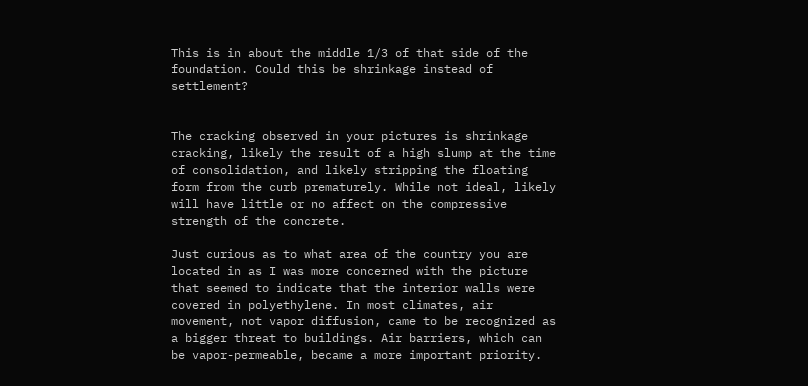This is in about the middle 1/3 of that side of the foundation. Could this be shrinkage instead of settlement?


The cracking observed in your pictures is shrinkage cracking, likely the result of a high slump at the time of consolidation, and likely stripping the floating form from the curb prematurely. While not ideal, likely will have little or no affect on the compressive strength of the concrete.

Just curious as to what area of the country you are located in as I was more concerned with the picture that seemed to indicate that the interior walls were covered in polyethylene. In most climates, air movement, not vapor diffusion, came to be recognized as a bigger threat to buildings. Air barriers, which can be vapor-permeable, became a more important priority.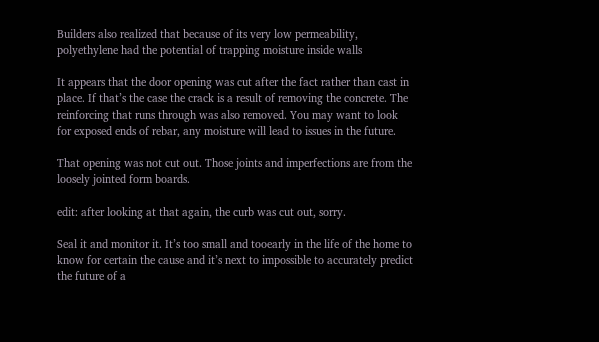Builders also realized that because of its very low permeability, polyethylene had the potential of trapping moisture inside walls

It appears that the door opening was cut after the fact rather than cast in place. If that’s the case the crack is a result of removing the concrete. The reinforcing that runs through was also removed. You may want to look for exposed ends of rebar, any moisture will lead to issues in the future.

That opening was not cut out. Those joints and imperfections are from the loosely jointed form boards.

edit: after looking at that again, the curb was cut out, sorry.

Seal it and monitor it. It’s too small and tooearly in the life of the home to know for certain the cause and it’s next to impossible to accurately predict the future of a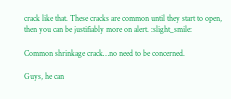crack like that. These cracks are common until they start to open, then you can be justifiably more on alert. :slight_smile:

Common shrinkage crack…no need to be concerned.

Guys, he can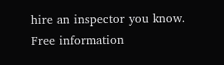hire an inspector you know.
Free information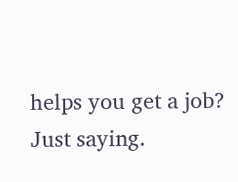helps you get a job?
Just saying.